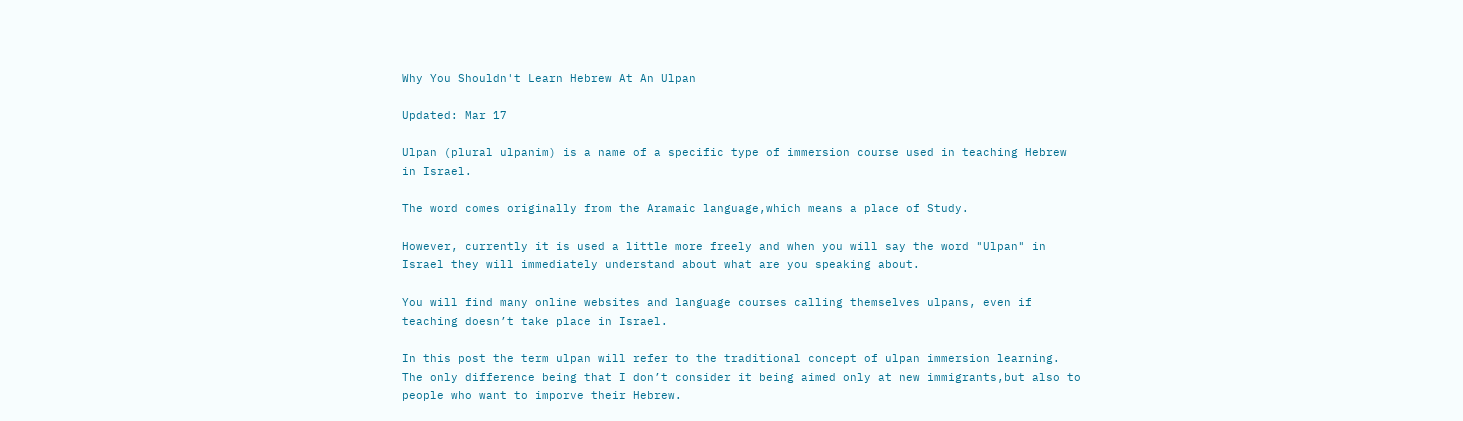Why You Shouldn't Learn Hebrew At An Ulpan

Updated: Mar 17

Ulpan (plural ulpanim) is a name of a specific type of immersion course used in teaching Hebrew in Israel.

The word comes originally from the Aramaic language,which means a place of Study.

However, currently it is used a little more freely and when you will say the word "Ulpan" in Israel they will immediately understand about what are you speaking about.

You will find many online websites and language courses calling themselves ulpans, even if teaching doesn’t take place in Israel.

In this post the term ulpan will refer to the traditional concept of ulpan immersion learning. The only difference being that I don’t consider it being aimed only at new immigrants,but also to people who want to imporve their Hebrew.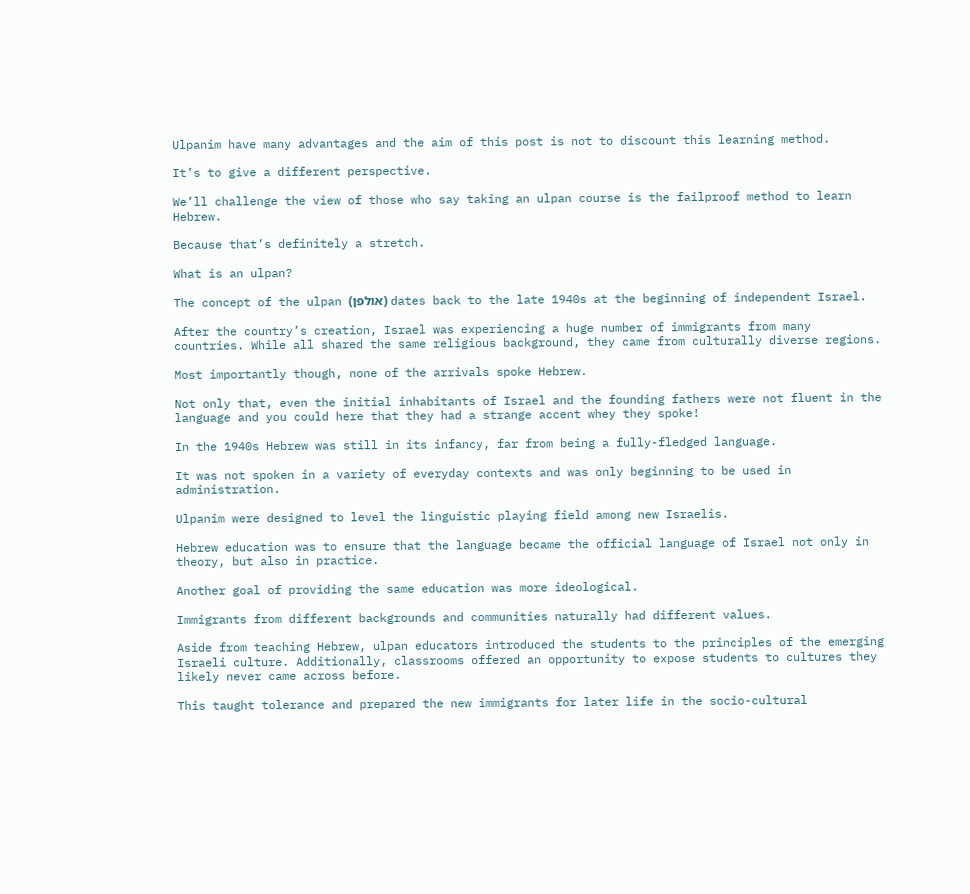Ulpanim have many advantages and the aim of this post is not to discount this learning method.

It’s to give a different perspective.

We’ll challenge the view of those who say taking an ulpan course is the failproof method to learn Hebrew.

Because that’s definitely a stretch.

What is an ulpan?

The concept of the ulpan (אולפן) dates back to the late 1940s at the beginning of independent Israel.

After the country’s creation, Israel was experiencing a huge number of immigrants from many countries. While all shared the same religious background, they came from culturally diverse regions.

Most importantly though, none of the arrivals spoke Hebrew.

Not only that, even the initial inhabitants of Israel and the founding fathers were not fluent in the language and you could here that they had a strange accent whey they spoke!

In the 1940s Hebrew was still in its infancy, far from being a fully-fledged language.

It was not spoken in a variety of everyday contexts and was only beginning to be used in administration.

Ulpanim were designed to level the linguistic playing field among new Israelis.

Hebrew education was to ensure that the language became the official language of Israel not only in theory, but also in practice.

Another goal of providing the same education was more ideological.

Immigrants from different backgrounds and communities naturally had different values.

Aside from teaching Hebrew, ulpan educators introduced the students to the principles of the emerging Israeli culture. Additionally, classrooms offered an opportunity to expose students to cultures they likely never came across before.

This taught tolerance and prepared the new immigrants for later life in the socio-cultural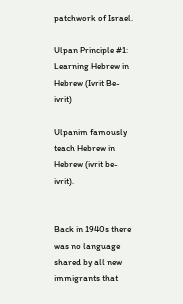patchwork of Israel.

Ulpan Principle #1: Learning Hebrew in Hebrew (Ivrit Be-ivrit)

Ulpanim famously teach Hebrew in Hebrew (ivrit be-ivrit).


Back in 1940s there was no language shared by all new immigrants that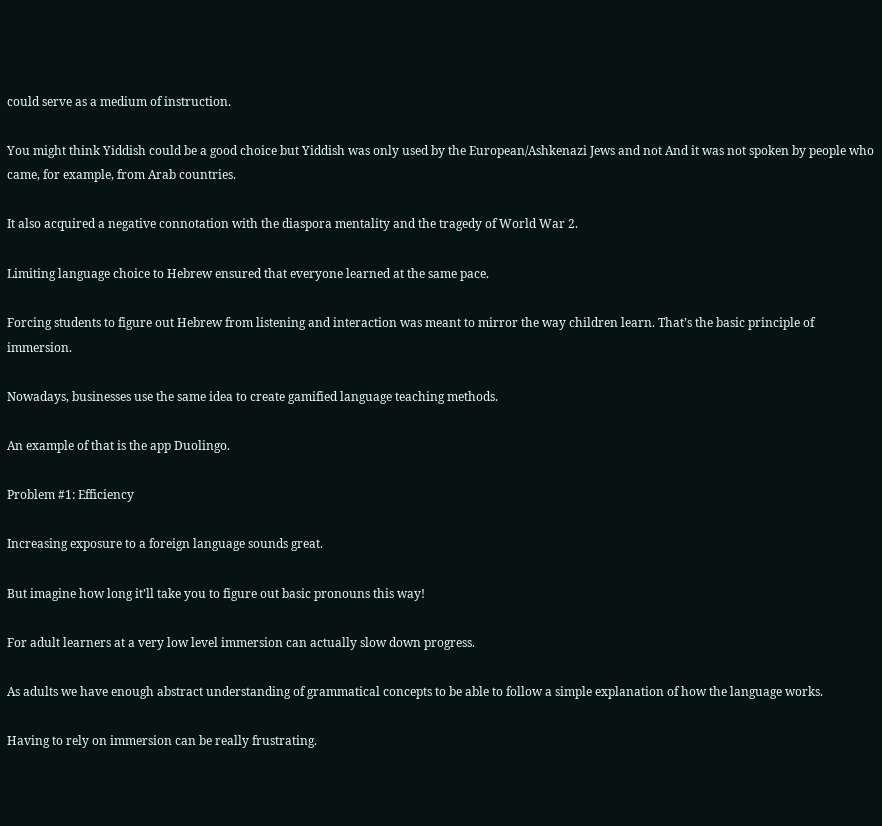could serve as a medium of instruction.

You might think Yiddish could be a good choice but Yiddish was only used by the European/Ashkenazi Jews and not And it was not spoken by people who came, for example, from Arab countries.

It also acquired a negative connotation with the diaspora mentality and the tragedy of World War 2.

Limiting language choice to Hebrew ensured that everyone learned at the same pace.

Forcing students to figure out Hebrew from listening and interaction was meant to mirror the way children learn. That’s the basic principle of immersion.

Nowadays, businesses use the same idea to create gamified language teaching methods.

An example of that is the app Duolingo.

Problem #1: Efficiency

Increasing exposure to a foreign language sounds great.

But imagine how long it’ll take you to figure out basic pronouns this way!

For adult learners at a very low level immersion can actually slow down progress.

As adults we have enough abstract understanding of grammatical concepts to be able to follow a simple explanation of how the language works.

Having to rely on immersion can be really frustrating.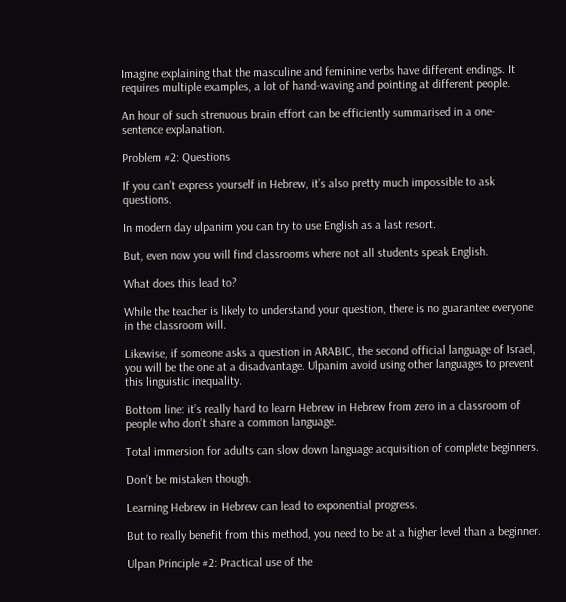Imagine explaining that the masculine and feminine verbs have different endings. It requires multiple examples, a lot of hand-waving and pointing at different people.

An hour of such strenuous brain effort can be efficiently summarised in a one-sentence explanation.

Problem #2: Questions

If you can’t express yourself in Hebrew, it’s also pretty much impossible to ask questions.

In modern day ulpanim you can try to use English as a last resort.

But, even now you will find classrooms where not all students speak English.

What does this lead to?

While the teacher is likely to understand your question, there is no guarantee everyone in the classroom will.

Likewise, if someone asks a question in ARABIC, the second official language of Israel, you will be the one at a disadvantage. Ulpanim avoid using other languages to prevent this linguistic inequality.

Bottom line: it’s really hard to learn Hebrew in Hebrew from zero in a classroom of people who don’t share a common language.

Total immersion for adults can slow down language acquisition of complete beginners.

Don’t be mistaken though.

Learning Hebrew in Hebrew can lead to exponential progress.

But to really benefit from this method, you need to be at a higher level than a beginner.

Ulpan Principle #2: Practical use of the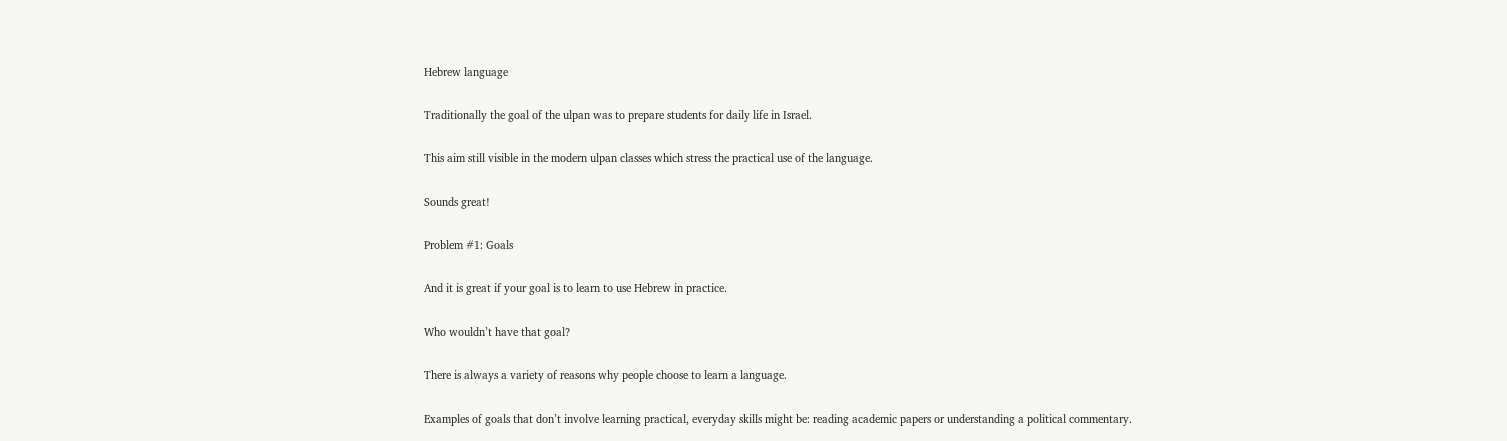Hebrew language

Traditionally the goal of the ulpan was to prepare students for daily life in Israel.

This aim still visible in the modern ulpan classes which stress the practical use of the language.

Sounds great!

Problem #1: Goals

And it is great if your goal is to learn to use Hebrew in practice.

Who wouldn’t have that goal?

There is always a variety of reasons why people choose to learn a language.

Examples of goals that don’t involve learning practical, everyday skills might be: reading academic papers or understanding a political commentary.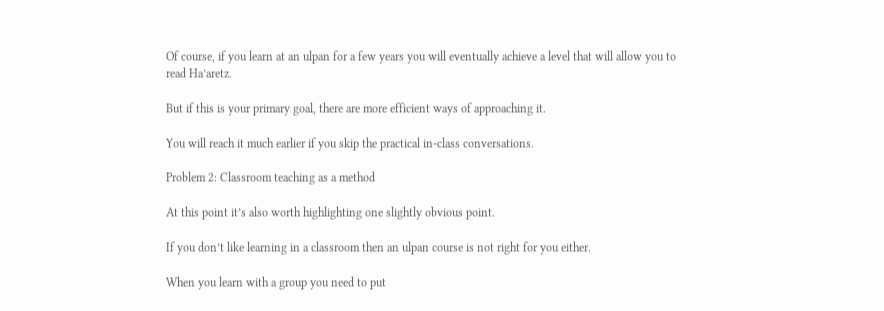Of course, if you learn at an ulpan for a few years you will eventually achieve a level that will allow you to read Ha’aretz.

But if this is your primary goal, there are more efficient ways of approaching it.

You will reach it much earlier if you skip the practical in-class conversations.

Problem 2: Classroom teaching as a method

At this point it’s also worth highlighting one slightly obvious point.

If you don’t like learning in a classroom then an ulpan course is not right for you either.

When you learn with a group you need to put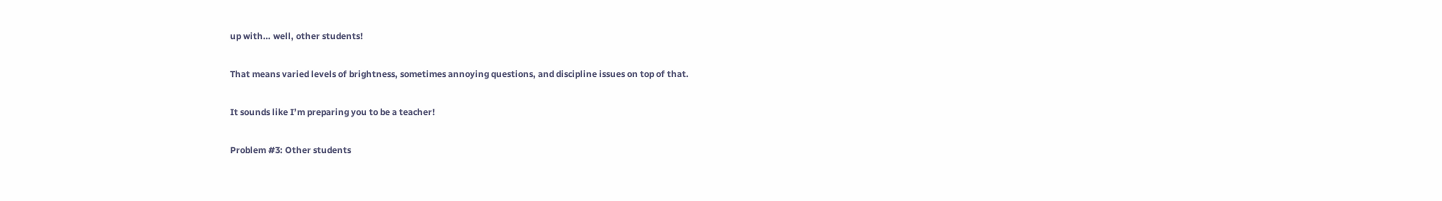up with… well, other students!

That means varied levels of brightness, sometimes annoying questions, and discipline issues on top of that.

It sounds like I’m preparing you to be a teacher!

Problem #3: Other students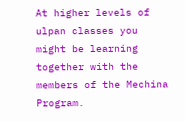At higher levels of ulpan classes you might be learning together with the members of the Mechina Program.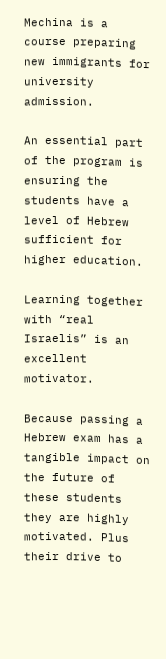Mechina is a course preparing new immigrants for university admission.

An essential part of the program is ensuring the students have a level of Hebrew sufficient for higher education.

Learning together with “real Israelis” is an excellent motivator.

Because passing a Hebrew exam has a tangible impact on the future of these students they are highly motivated. Plus their drive to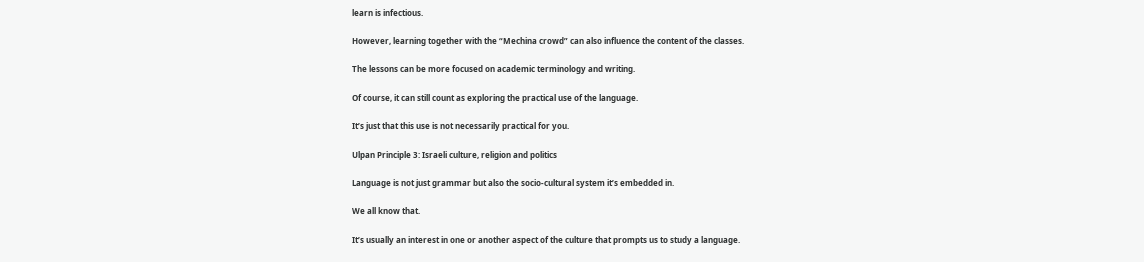learn is infectious.

However, learning together with the “Mechina crowd” can also influence the content of the classes.

The lessons can be more focused on academic terminology and writing.

Of course, it can still count as exploring the practical use of the language.

It’s just that this use is not necessarily practical for you.

Ulpan Principle 3: Israeli culture, religion and politics

Language is not just grammar but also the socio-cultural system it’s embedded in.

We all know that.

It’s usually an interest in one or another aspect of the culture that prompts us to study a language.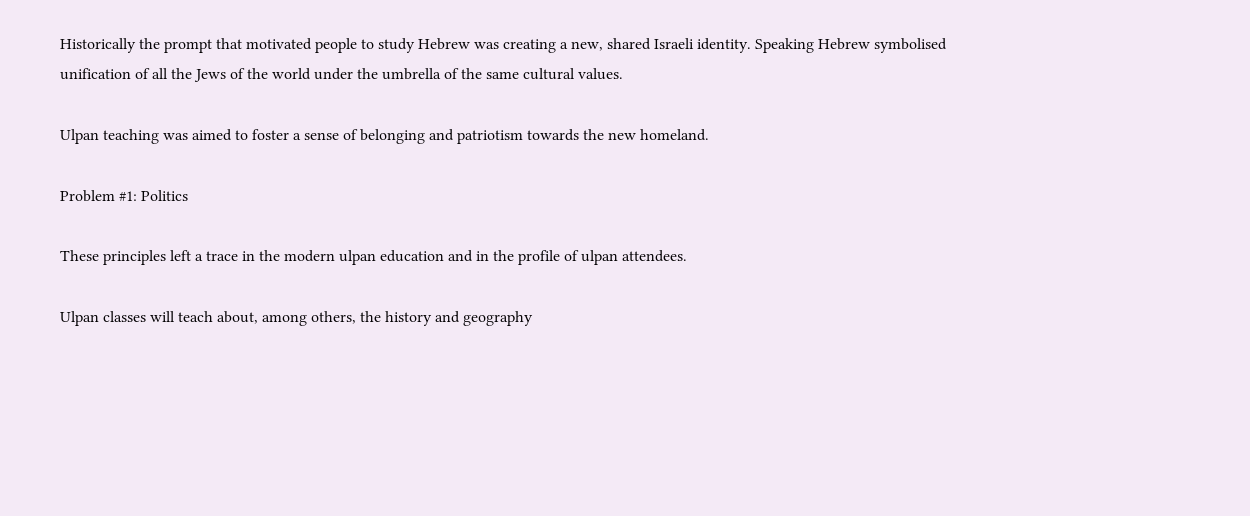Historically the prompt that motivated people to study Hebrew was creating a new, shared Israeli identity. Speaking Hebrew symbolised unification of all the Jews of the world under the umbrella of the same cultural values.

Ulpan teaching was aimed to foster a sense of belonging and patriotism towards the new homeland.

Problem #1: Politics

These principles left a trace in the modern ulpan education and in the profile of ulpan attendees.

Ulpan classes will teach about, among others, the history and geography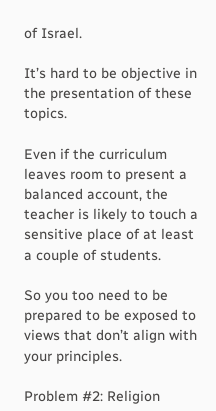of Israel.

It’s hard to be objective in the presentation of these topics.

Even if the curriculum leaves room to present a balanced account, the teacher is likely to touch a sensitive place of at least a couple of students.

So you too need to be prepared to be exposed to views that don’t align with your principles.

Problem #2: Religion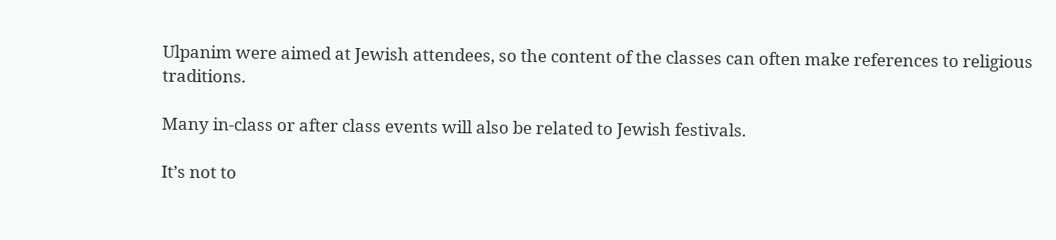Ulpanim were aimed at Jewish attendees, so the content of the classes can often make references to religious traditions.

Many in-class or after class events will also be related to Jewish festivals.

It’s not to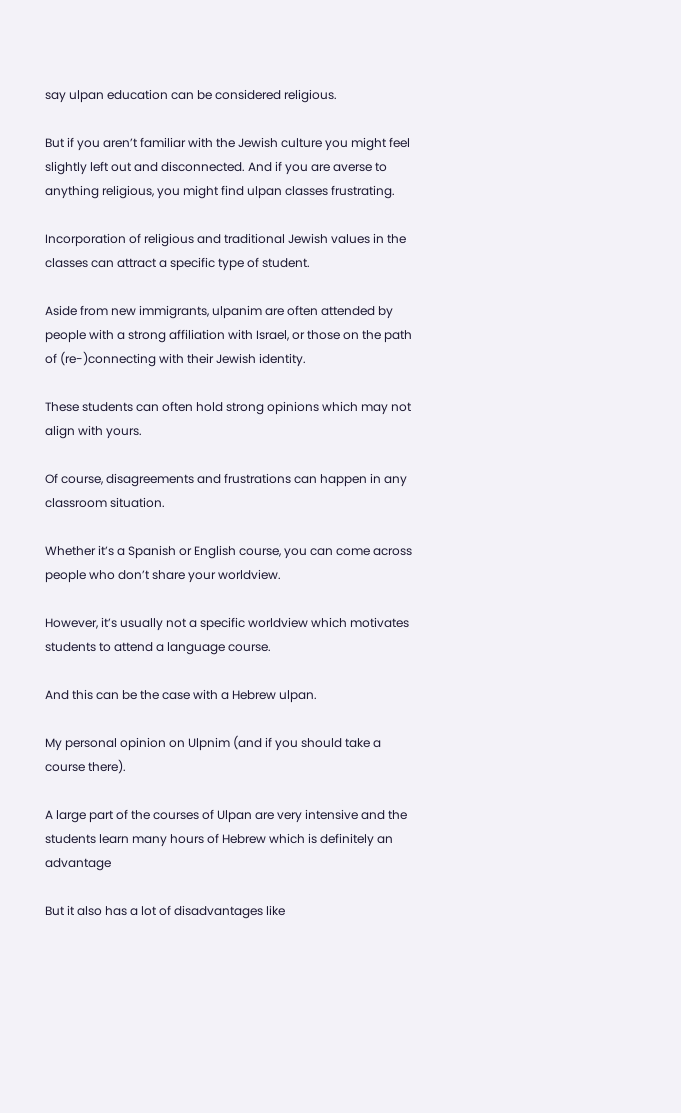say ulpan education can be considered religious.

But if you aren’t familiar with the Jewish culture you might feel slightly left out and disconnected. And if you are averse to anything religious, you might find ulpan classes frustrating.

Incorporation of religious and traditional Jewish values in the classes can attract a specific type of student.

Aside from new immigrants, ulpanim are often attended by people with a strong affiliation with Israel, or those on the path of (re-)connecting with their Jewish identity.

These students can often hold strong opinions which may not align with yours.

Of course, disagreements and frustrations can happen in any classroom situation.

Whether it’s a Spanish or English course, you can come across people who don’t share your worldview.

However, it’s usually not a specific worldview which motivates students to attend a language course.

And this can be the case with a Hebrew ulpan.

My personal opinion on Ulpnim (and if you should take a course there).

A large part of the courses of Ulpan are very intensive and the students learn many hours of Hebrew which is definitely an advantage

But it also has a lot of disadvantages like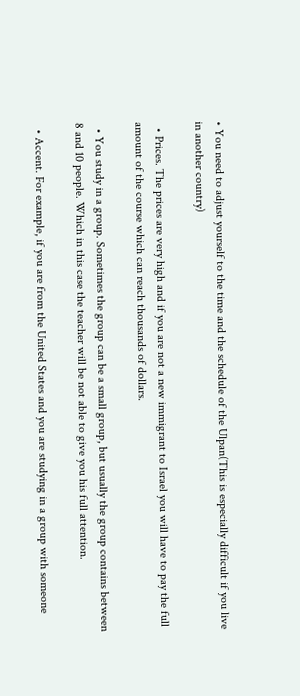• You need to adjust yourself to the time and the schedule of the Ulpan(This is especially difficult if you live in another country)

  • Prices. The prices are very high and if you are not a new immigrant to Israel you will have to pay the full amount of the course which can reach thousands of dollars.

  • You study in a group. Sometimes the group can be a small group, but usually the group contains between 8 and 10 people. Which in this case the teacher will be not able to give you his full attention.

  • Accent. For example, if you are from the United States and you are studying in a group with someone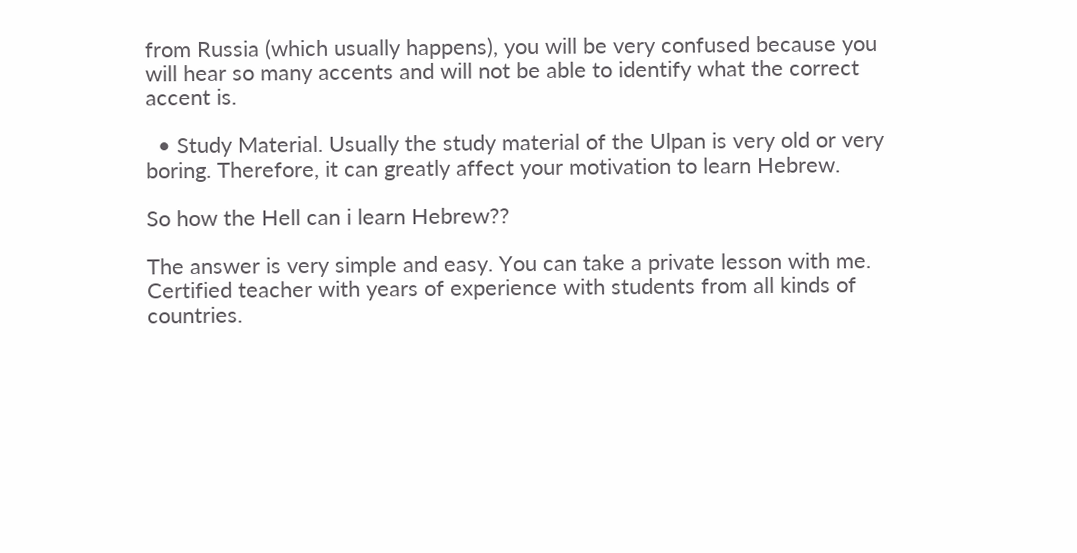from Russia (which usually happens), you will be very confused because you will hear so many accents and will not be able to identify what the correct accent is.

  • Study Material. Usually the study material of the Ulpan is very old or very boring. Therefore, it can greatly affect your motivation to learn Hebrew.

So how the Hell can i learn Hebrew??

The answer is very simple and easy. You can take a private lesson with me. Certified teacher with years of experience with students from all kinds of countries.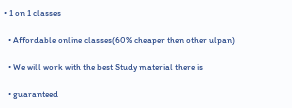• 1 on 1 classes

  • Affordable online classes(60% cheaper then other ulpan)

  • We will work with the best Study material there is

  • guaranteed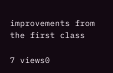improvements from the first class

7 views0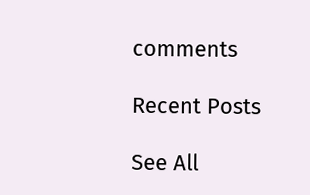comments

Recent Posts

See All